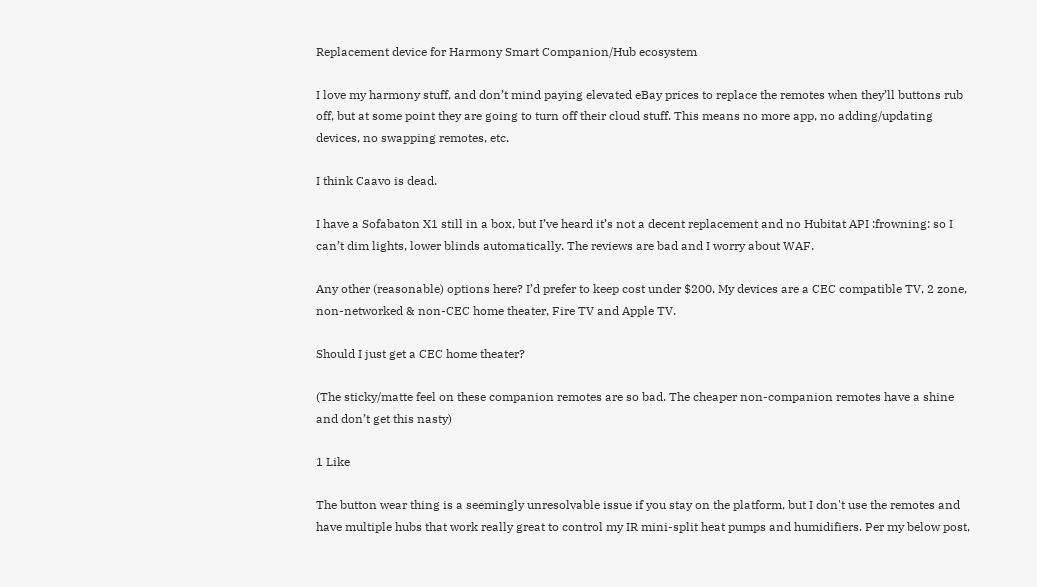Replacement device for Harmony Smart Companion/Hub ecosystem

I love my harmony stuff, and don’t mind paying elevated eBay prices to replace the remotes when they’ll buttons rub off, but at some point they are going to turn off their cloud stuff. This means no more app, no adding/updating devices, no swapping remotes, etc.

I think Caavo is dead.

I have a Sofabaton X1 still in a box, but I’ve heard it’s not a decent replacement and no Hubitat API :frowning: so I can’t dim lights, lower blinds automatically. The reviews are bad and I worry about WAF.

Any other (reasonable) options here? I’d prefer to keep cost under $200. My devices are a CEC compatible TV, 2 zone, non-networked & non-CEC home theater, Fire TV and Apple TV.

Should I just get a CEC home theater?

(The sticky/matte feel on these companion remotes are so bad. The cheaper non-companion remotes have a shine and don’t get this nasty)

1 Like

The button wear thing is a seemingly unresolvable issue if you stay on the platform, but I don't use the remotes and have multiple hubs that work really great to control my IR mini-split heat pumps and humidifiers. Per my below post,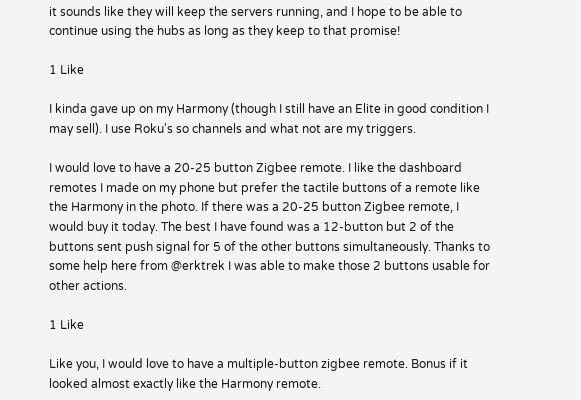it sounds like they will keep the servers running, and I hope to be able to continue using the hubs as long as they keep to that promise!

1 Like

I kinda gave up on my Harmony (though I still have an Elite in good condition I may sell). I use Roku's so channels and what not are my triggers.

I would love to have a 20-25 button Zigbee remote. I like the dashboard remotes I made on my phone but prefer the tactile buttons of a remote like the Harmony in the photo. If there was a 20-25 button Zigbee remote, I would buy it today. The best I have found was a 12-button but 2 of the buttons sent push signal for 5 of the other buttons simultaneously. Thanks to some help here from @erktrek I was able to make those 2 buttons usable for other actions.

1 Like

Like you, I would love to have a multiple-button zigbee remote. Bonus if it looked almost exactly like the Harmony remote.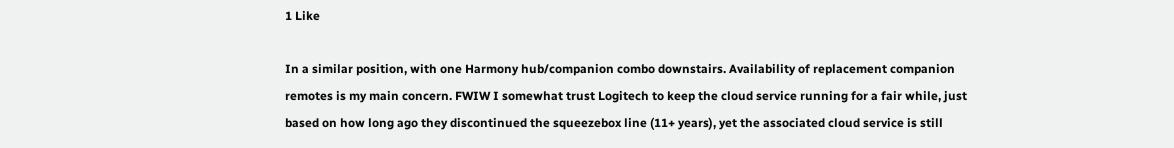1 Like

In a similar position, with one Harmony hub/companion combo downstairs. Availability of replacement companion remotes is my main concern. FWIW I somewhat trust Logitech to keep the cloud service running for a fair while, just based on how long ago they discontinued the squeezebox line (11+ years), yet the associated cloud service is still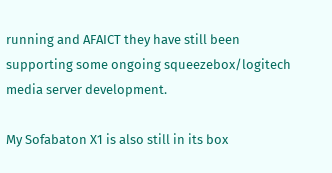running and AFAICT they have still been supporting some ongoing squeezebox/logitech media server development.

My Sofabaton X1 is also still in its box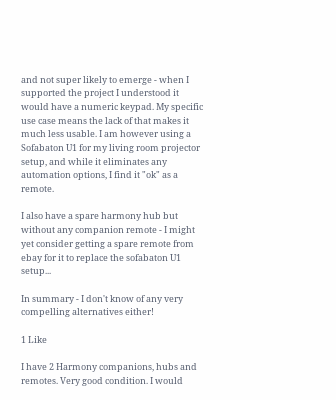and not super likely to emerge - when I supported the project I understood it would have a numeric keypad. My specific use case means the lack of that makes it much less usable. I am however using a Sofabaton U1 for my living room projector setup, and while it eliminates any automation options, I find it "ok" as a remote.

I also have a spare harmony hub but without any companion remote - I might yet consider getting a spare remote from ebay for it to replace the sofabaton U1 setup...

In summary - I don't know of any very compelling alternatives either!

1 Like

I have 2 Harmony companions, hubs and remotes. Very good condition. I would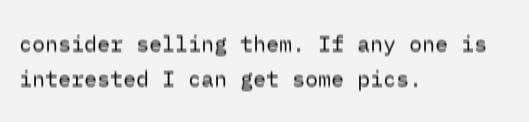consider selling them. If any one is interested I can get some pics.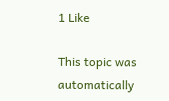1 Like

This topic was automatically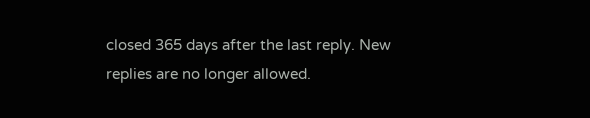closed 365 days after the last reply. New replies are no longer allowed.